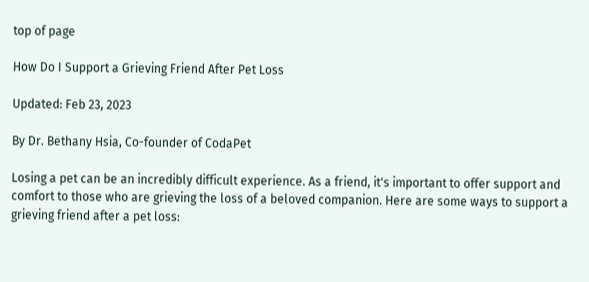top of page

How Do I Support a Grieving Friend After Pet Loss

Updated: Feb 23, 2023

By Dr. Bethany Hsia, Co-founder of CodaPet

Losing a pet can be an incredibly difficult experience. As a friend, it's important to offer support and comfort to those who are grieving the loss of a beloved companion. Here are some ways to support a grieving friend after a pet loss: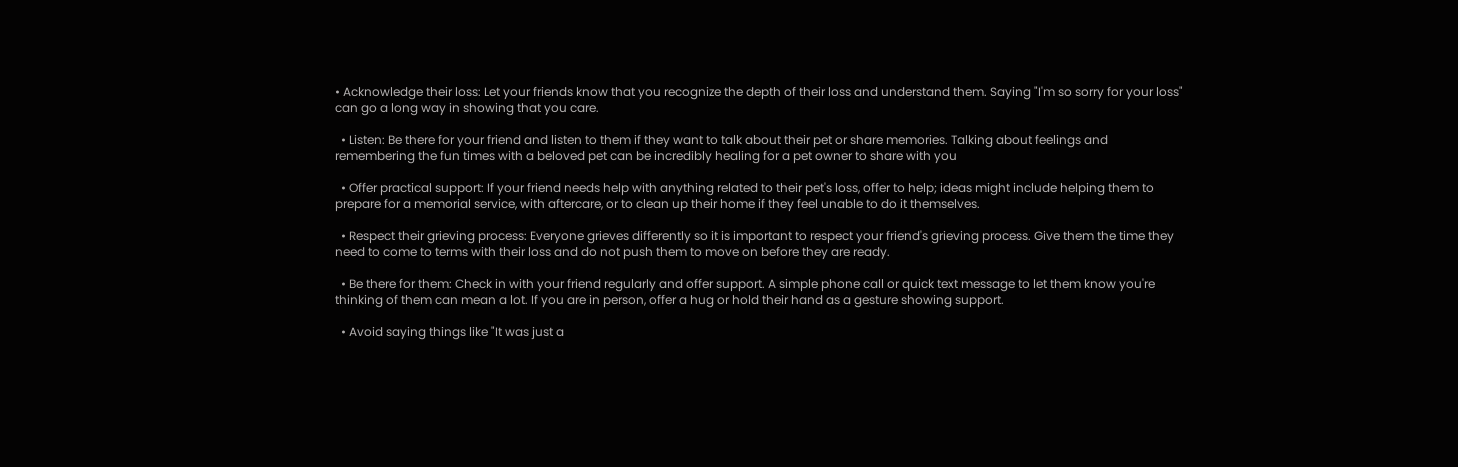• Acknowledge their loss: Let your friends know that you recognize the depth of their loss and understand them. Saying "I'm so sorry for your loss" can go a long way in showing that you care.

  • Listen: Be there for your friend and listen to them if they want to talk about their pet or share memories. Talking about feelings and remembering the fun times with a beloved pet can be incredibly healing for a pet owner to share with you

  • Offer practical support: If your friend needs help with anything related to their pet's loss, offer to help; ideas might include helping them to prepare for a memorial service, with aftercare, or to clean up their home if they feel unable to do it themselves.

  • Respect their grieving process: Everyone grieves differently so it is important to respect your friend's grieving process. Give them the time they need to come to terms with their loss and do not push them to move on before they are ready.

  • Be there for them: Check in with your friend regularly and offer support. A simple phone call or quick text message to let them know you're thinking of them can mean a lot. If you are in person, offer a hug or hold their hand as a gesture showing support.

  • Avoid saying things like "It was just a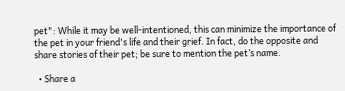pet": While it may be well-intentioned, this can minimize the importance of the pet in your friend's life and their grief. In fact, do the opposite and share stories of their pet; be sure to mention the pet’s name.

  • Share a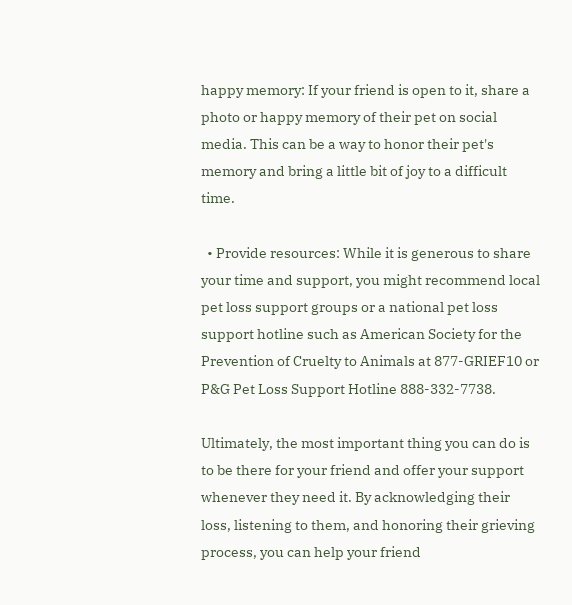happy memory: If your friend is open to it, share a photo or happy memory of their pet on social media. This can be a way to honor their pet's memory and bring a little bit of joy to a difficult time.

  • Provide resources: While it is generous to share your time and support, you might recommend local pet loss support groups or a national pet loss support hotline such as American Society for the Prevention of Cruelty to Animals at 877-GRIEF10 or P&G Pet Loss Support Hotline 888-332-7738.

Ultimately, the most important thing you can do is to be there for your friend and offer your support whenever they need it. By acknowledging their loss, listening to them, and honoring their grieving process, you can help your friend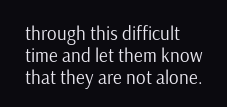through this difficult time and let them know that they are not alone.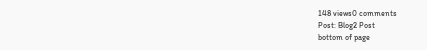148 views0 comments
Post: Blog2 Post
bottom of page